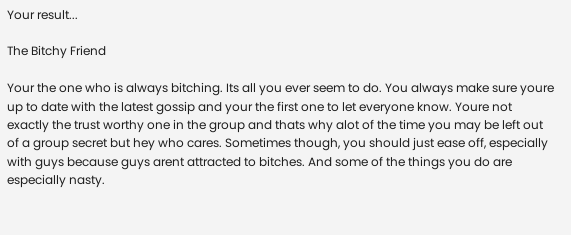Your result...

The Bitchy Friend

Your the one who is always bitching. Its all you ever seem to do. You always make sure youre up to date with the latest gossip and your the first one to let everyone know. Youre not exactly the trust worthy one in the group and thats why alot of the time you may be left out of a group secret but hey who cares. Sometimes though, you should just ease off, especially with guys because guys arent attracted to bitches. And some of the things you do are especially nasty.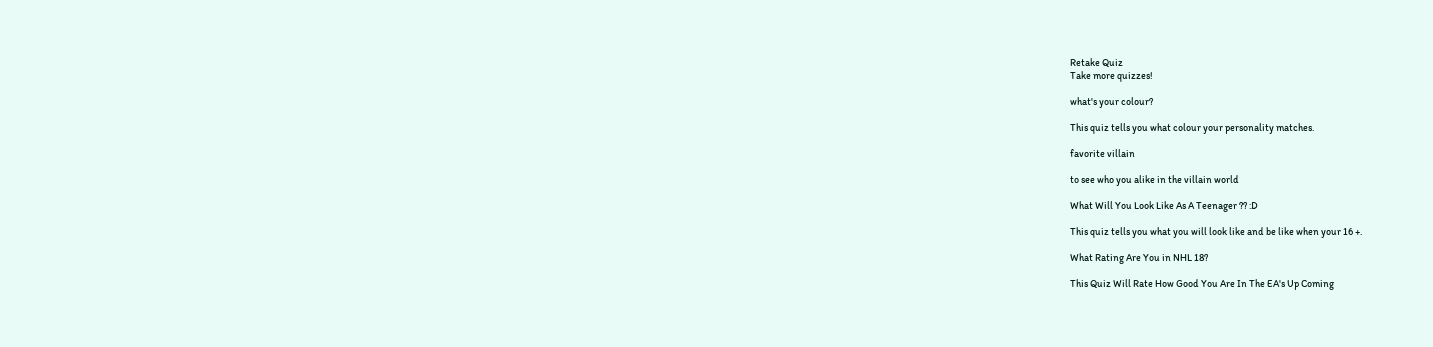Retake Quiz
Take more quizzes!

what's your colour?

This quiz tells you what colour your personality matches.

favorite villain

to see who you alike in the villain world

What Will You Look Like As A Teenager ?? :D

This quiz tells you what you will look like and be like when your 16 +.

What Rating Are You in NHL 18?

This Quiz Will Rate How Good You Are In The EA's Up Coming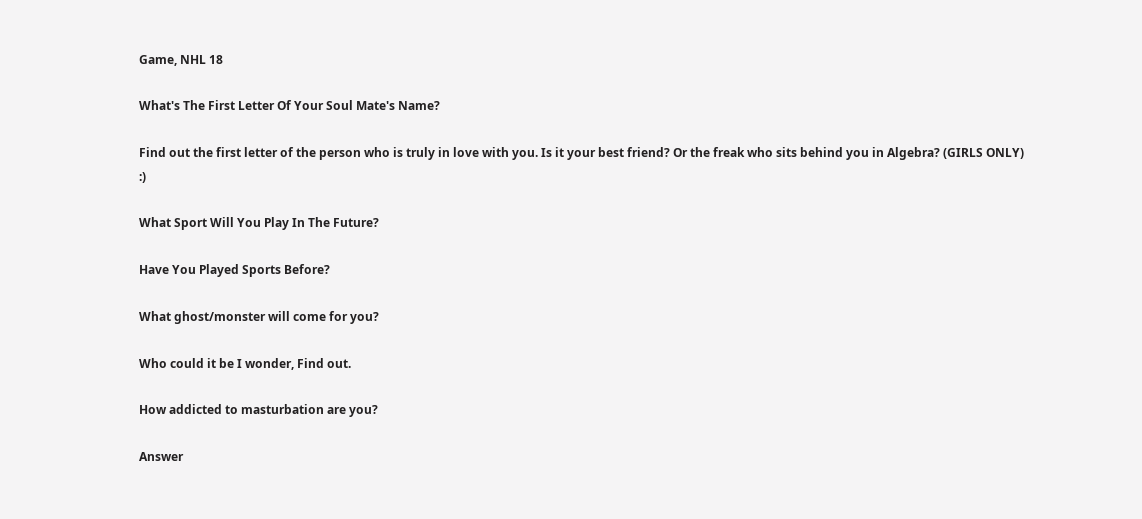Game, NHL 18

What's The First Letter Of Your Soul Mate's Name?

Find out the first letter of the person who is truly in love with you. Is it your best friend? Or the freak who sits behind you in Algebra? (GIRLS ONLY) :)

What Sport Will You Play In The Future?

Have You Played Sports Before?

What ghost/monster will come for you?

Who could it be I wonder, Find out.

How addicted to masturbation are you?

Answer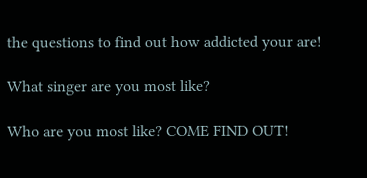the questions to find out how addicted your are!

What singer are you most like?

Who are you most like? COME FIND OUT!